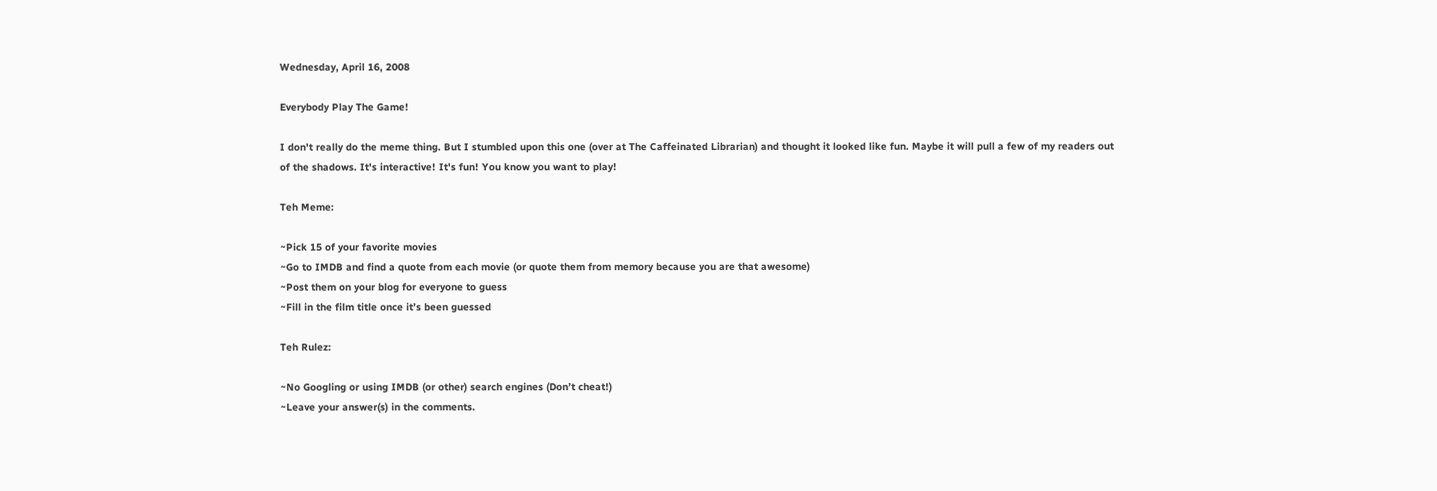Wednesday, April 16, 2008

Everybody Play The Game!

I don't really do the meme thing. But I stumbled upon this one (over at The Caffeinated Librarian) and thought it looked like fun. Maybe it will pull a few of my readers out of the shadows. It's interactive! It's fun! You know you want to play!

Teh Meme:

~Pick 15 of your favorite movies
~Go to IMDB and find a quote from each movie (or quote them from memory because you are that awesome)
~Post them on your blog for everyone to guess
~Fill in the film title once it’s been guessed

Teh Rulez:

~No Googling or using IMDB (or other) search engines (Don’t cheat!)
~Leave your answer(s) in the comments.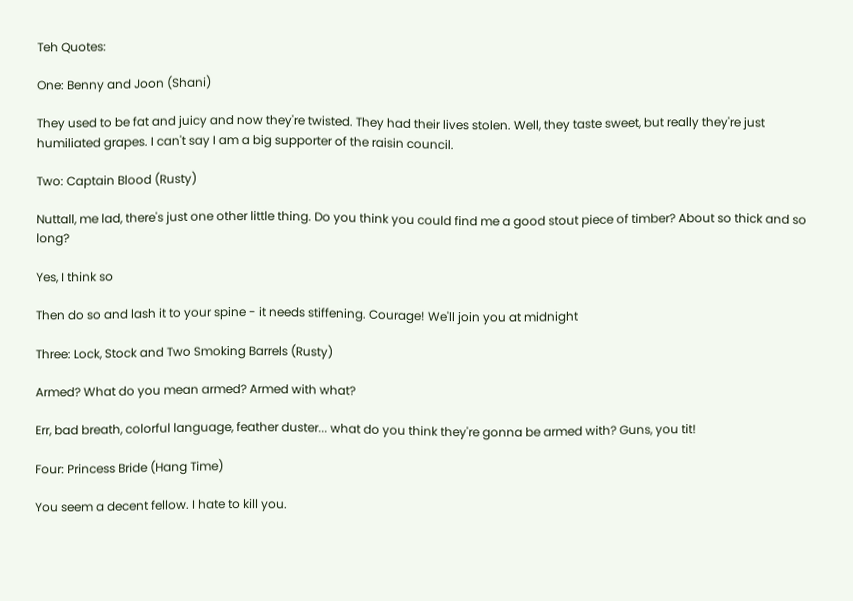Teh Quotes:

One: Benny and Joon (Shani)

They used to be fat and juicy and now they're twisted. They had their lives stolen. Well, they taste sweet, but really they're just humiliated grapes. I can't say I am a big supporter of the raisin council.

Two: Captain Blood (Rusty)

Nuttall, me lad, there's just one other little thing. Do you think you could find me a good stout piece of timber? About so thick and so long?

Yes, I think so

Then do so and lash it to your spine - it needs stiffening. Courage! We'll join you at midnight

Three: Lock, Stock and Two Smoking Barrels (Rusty)

Armed? What do you mean armed? Armed with what?

Err, bad breath, colorful language, feather duster... what do you think they're gonna be armed with? Guns, you tit!

Four: Princess Bride (Hang Time)

You seem a decent fellow. I hate to kill you.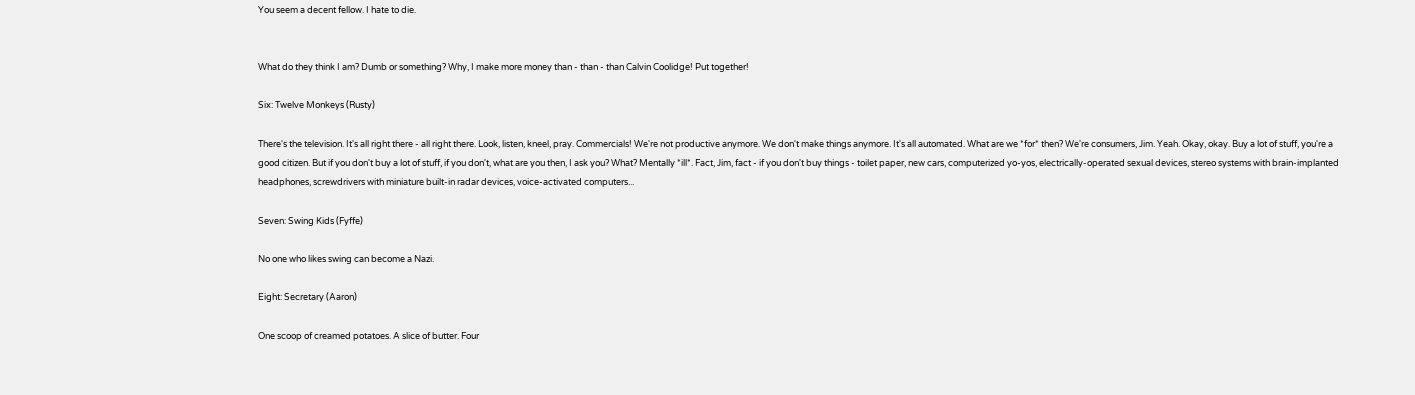You seem a decent fellow. I hate to die.


What do they think I am? Dumb or something? Why, I make more money than - than - than Calvin Coolidge! Put together!

Six: Twelve Monkeys (Rusty)

There's the television. It's all right there - all right there. Look, listen, kneel, pray. Commercials! We're not productive anymore. We don't make things anymore. It's all automated. What are we *for* then? We're consumers, Jim. Yeah. Okay, okay. Buy a lot of stuff, you're a good citizen. But if you don't buy a lot of stuff, if you don't, what are you then, I ask you? What? Mentally *ill*. Fact, Jim, fact - if you don't buy things - toilet paper, new cars, computerized yo-yos, electrically-operated sexual devices, stereo systems with brain-implanted headphones, screwdrivers with miniature built-in radar devices, voice-activated computers...

Seven: Swing Kids (Fyffe)

No one who likes swing can become a Nazi.

Eight: Secretary (Aaron)

One scoop of creamed potatoes. A slice of butter. Four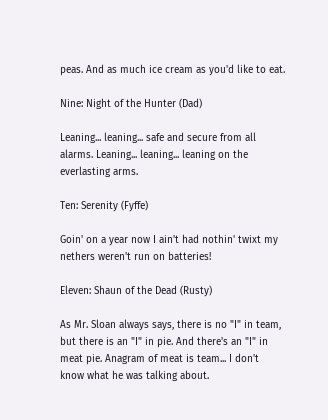peas. And as much ice cream as you'd like to eat.

Nine: Night of the Hunter (Dad)

Leaning... leaning... safe and secure from all alarms. Leaning... leaning... leaning on the everlasting arms.

Ten: Serenity (Fyffe)

Goin' on a year now I ain't had nothin' twixt my nethers weren't run on batteries!

Eleven: Shaun of the Dead (Rusty)

As Mr. Sloan always says, there is no "I" in team, but there is an "I" in pie. And there's an "I" in meat pie. Anagram of meat is team... I don't know what he was talking about.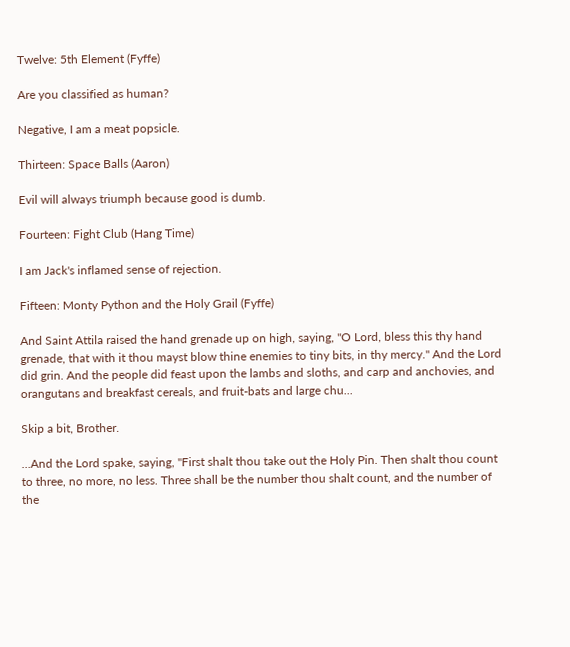Twelve: 5th Element (Fyffe)

Are you classified as human?

Negative, I am a meat popsicle.

Thirteen: Space Balls (Aaron)

Evil will always triumph because good is dumb.

Fourteen: Fight Club (Hang Time)

I am Jack's inflamed sense of rejection.

Fifteen: Monty Python and the Holy Grail (Fyffe)

And Saint Attila raised the hand grenade up on high, saying, "O Lord, bless this thy hand grenade, that with it thou mayst blow thine enemies to tiny bits, in thy mercy." And the Lord did grin. And the people did feast upon the lambs and sloths, and carp and anchovies, and orangutans and breakfast cereals, and fruit-bats and large chu...

Skip a bit, Brother.

…And the Lord spake, saying, "First shalt thou take out the Holy Pin. Then shalt thou count to three, no more, no less. Three shall be the number thou shalt count, and the number of the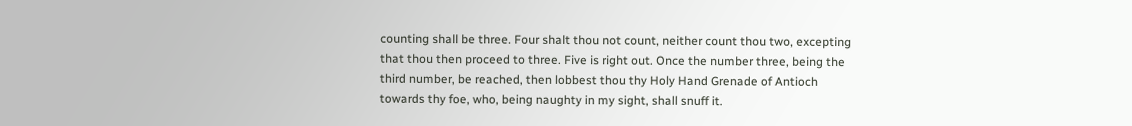counting shall be three. Four shalt thou not count, neither count thou two, excepting that thou then proceed to three. Five is right out. Once the number three, being the third number, be reached, then lobbest thou thy Holy Hand Grenade of Antioch towards thy foe, who, being naughty in my sight, shall snuff it.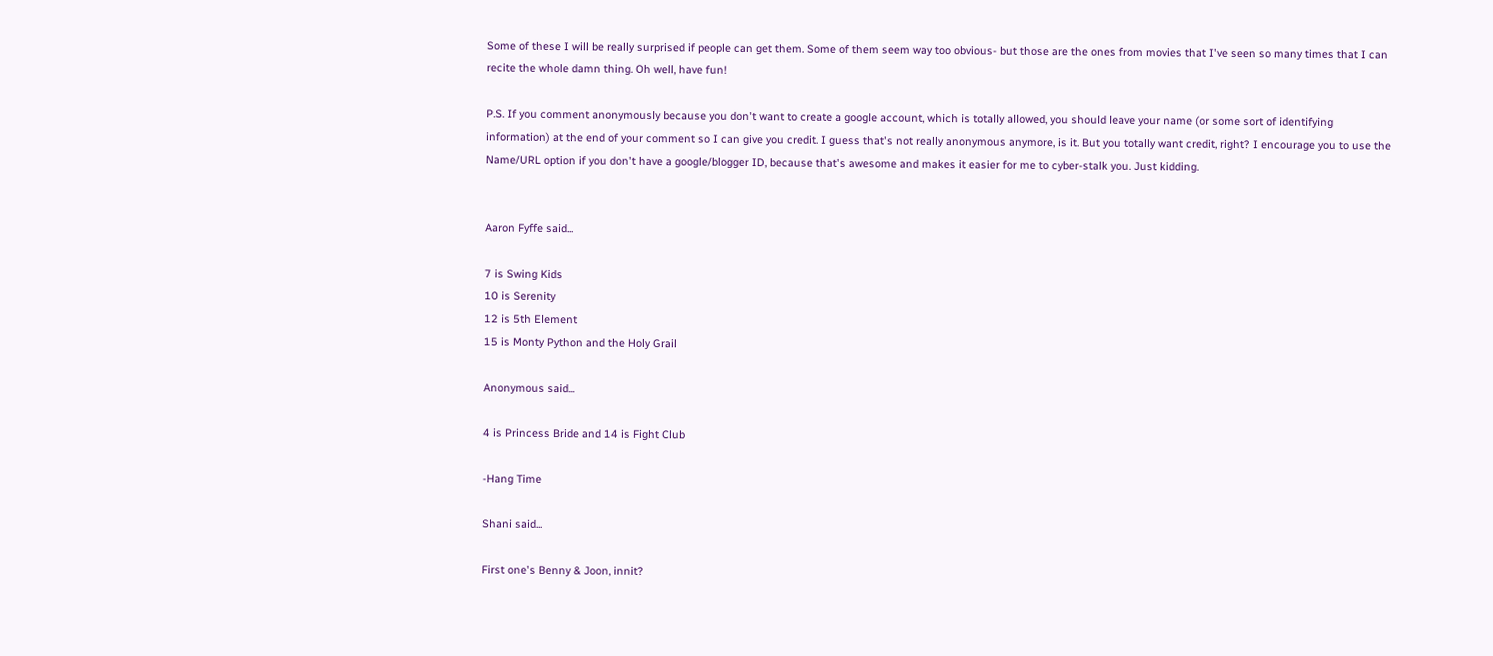Some of these I will be really surprised if people can get them. Some of them seem way too obvious- but those are the ones from movies that I've seen so many times that I can recite the whole damn thing. Oh well, have fun!

P.S. If you comment anonymously because you don't want to create a google account, which is totally allowed, you should leave your name (or some sort of identifying information) at the end of your comment so I can give you credit. I guess that's not really anonymous anymore, is it. But you totally want credit, right? I encourage you to use the Name/URL option if you don't have a google/blogger ID, because that's awesome and makes it easier for me to cyber-stalk you. Just kidding.


Aaron Fyffe said...

7 is Swing Kids
10 is Serenity
12 is 5th Element
15 is Monty Python and the Holy Grail

Anonymous said...

4 is Princess Bride and 14 is Fight Club

-Hang Time

Shani said...

First one's Benny & Joon, innit?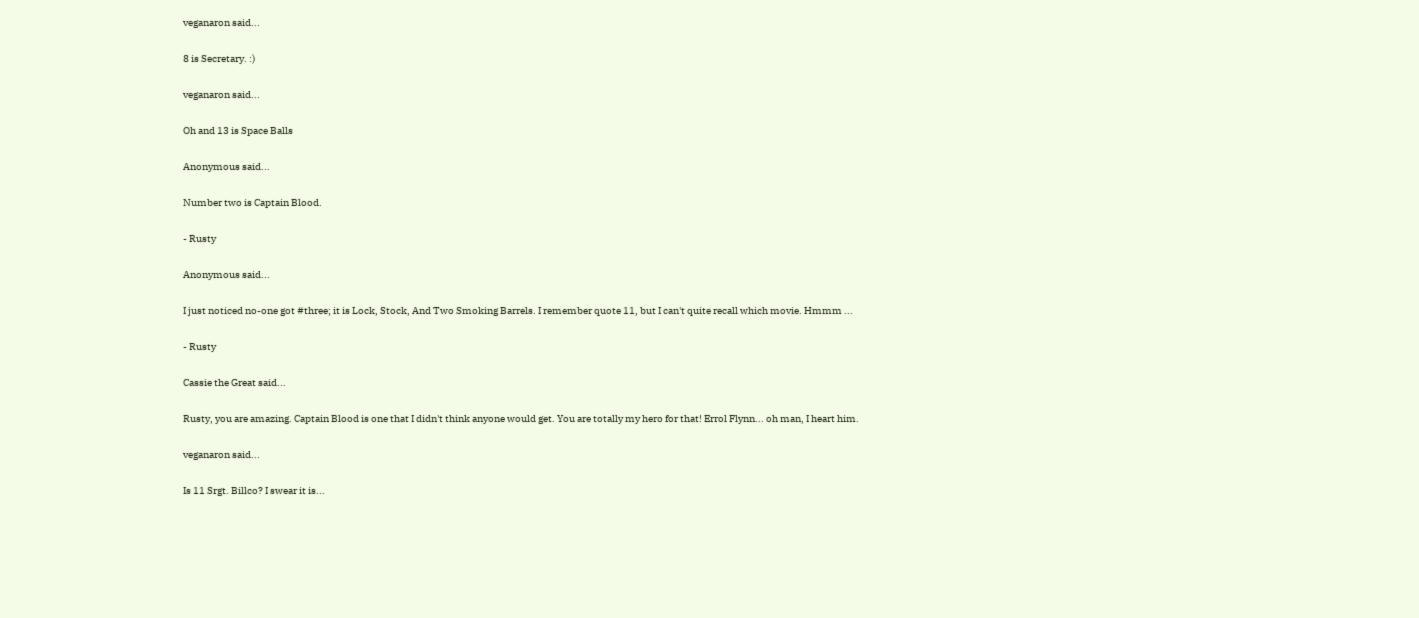veganaron said...

8 is Secretary. :)

veganaron said...

Oh and 13 is Space Balls

Anonymous said...

Number two is Captain Blood.

- Rusty

Anonymous said...

I just noticed no-one got #three; it is Lock, Stock, And Two Smoking Barrels. I remember quote 11, but I can't quite recall which movie. Hmmm ...

- Rusty

Cassie the Great said...

Rusty, you are amazing. Captain Blood is one that I didn't think anyone would get. You are totally my hero for that! Errol Flynn... oh man, I heart him.

veganaron said...

Is 11 Srgt. Billco? I swear it is...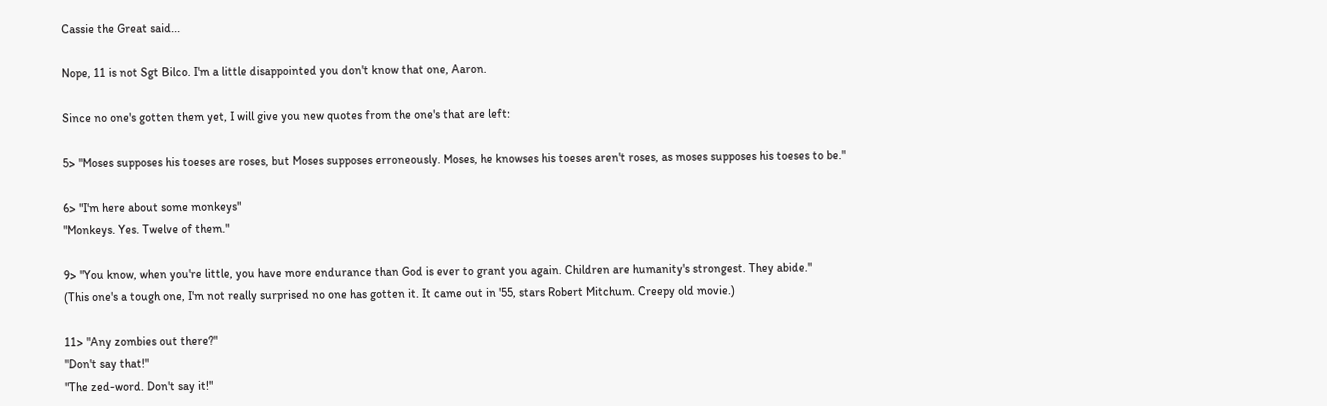Cassie the Great said...

Nope, 11 is not Sgt Bilco. I'm a little disappointed you don't know that one, Aaron.

Since no one's gotten them yet, I will give you new quotes from the one's that are left:

5> "Moses supposes his toeses are roses, but Moses supposes erroneously. Moses, he knowses his toeses aren't roses, as moses supposes his toeses to be."

6> "I'm here about some monkeys"
"Monkeys. Yes. Twelve of them."

9> "You know, when you're little, you have more endurance than God is ever to grant you again. Children are humanity's strongest. They abide."
(This one's a tough one, I'm not really surprised no one has gotten it. It came out in '55, stars Robert Mitchum. Creepy old movie.)

11> "Any zombies out there?"
"Don't say that!"
"The zed-word. Don't say it!"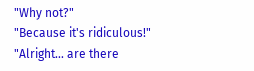"Why not?"
"Because it's ridiculous!"
"Alright... are there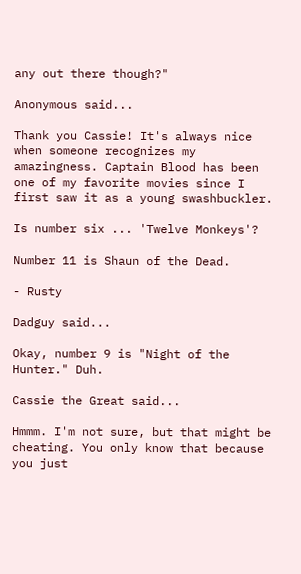any out there though?"

Anonymous said...

Thank you Cassie! It's always nice when someone recognizes my amazingness. Captain Blood has been one of my favorite movies since I first saw it as a young swashbuckler.

Is number six ... 'Twelve Monkeys'?

Number 11 is Shaun of the Dead.

- Rusty

Dadguy said...

Okay, number 9 is "Night of the Hunter." Duh.

Cassie the Great said...

Hmmm. I'm not sure, but that might be cheating. You only know that because you just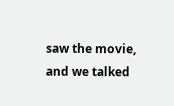saw the movie, and we talked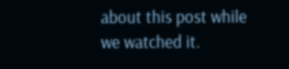about this post while we watched it.